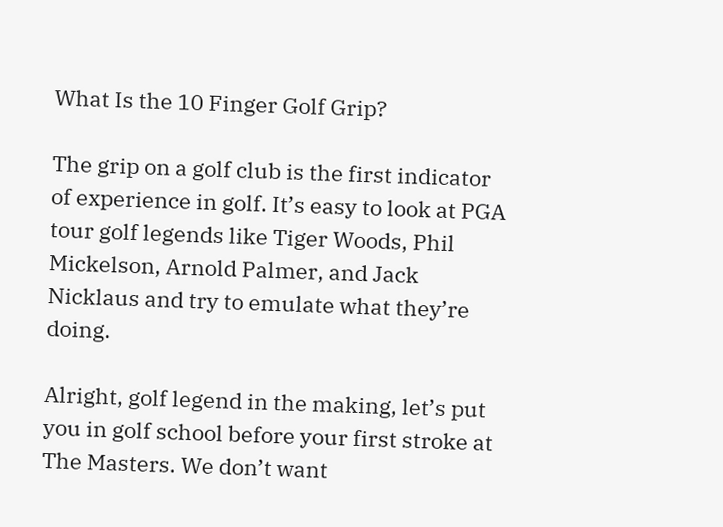What Is the 10 Finger Golf Grip?

The grip on a golf club is the first indicator of experience in golf. It’s easy to look at PGA tour golf legends like Tiger Woods, Phil Mickelson, Arnold Palmer, and Jack Nicklaus and try to emulate what they’re doing.

Alright, golf legend in the making, let’s put you in golf school before your first stroke at The Masters. We don’t want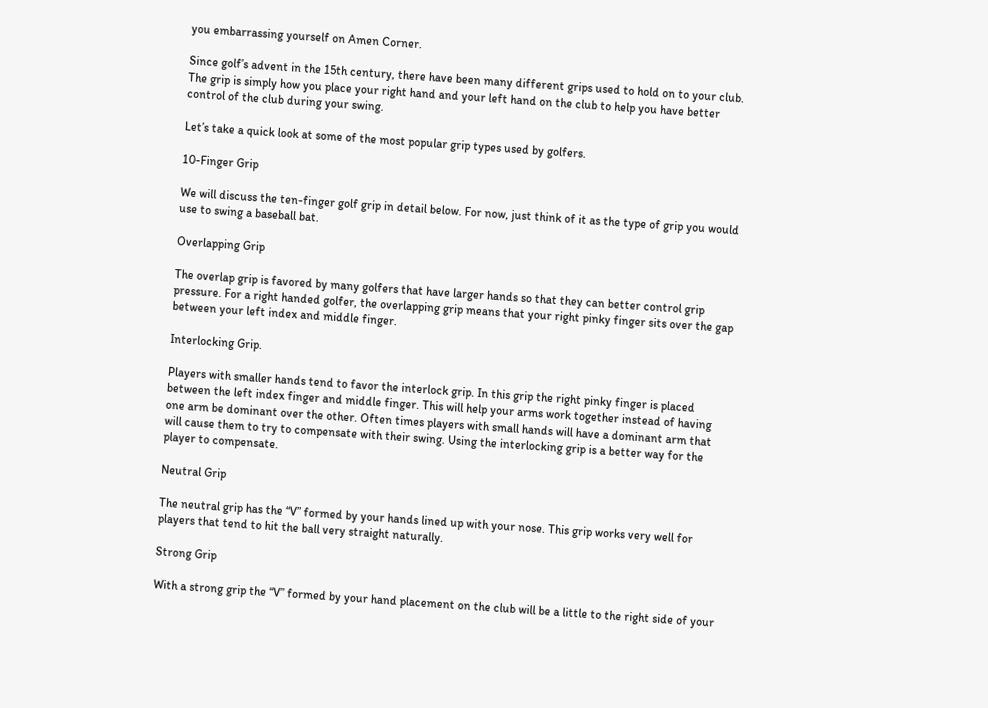you embarrassing yourself on Amen Corner.

Since golf’s advent in the 15th century, there have been many different grips used to hold on to your club. The grip is simply how you place your right hand and your left hand on the club to help you have better control of the club during your swing.

Let’s take a quick look at some of the most popular grip types used by golfers.

10-Finger Grip

We will discuss the ten-finger golf grip in detail below. For now, just think of it as the type of grip you would use to swing a baseball bat.

Overlapping Grip

The overlap grip is favored by many golfers that have larger hands so that they can better control grip pressure. For a right handed golfer, the overlapping grip means that your right pinky finger sits over the gap between your left index and middle finger.

Interlocking Grip.

Players with smaller hands tend to favor the interlock grip. In this grip the right pinky finger is placed between the left index finger and middle finger. This will help your arms work together instead of having one arm be dominant over the other. Often times players with small hands will have a dominant arm that will cause them to try to compensate with their swing. Using the interlocking grip is a better way for the player to compensate.

Neutral Grip

The neutral grip has the “V” formed by your hands lined up with your nose. This grip works very well for players that tend to hit the ball very straight naturally.

Strong Grip

With a strong grip the “V” formed by your hand placement on the club will be a little to the right side of your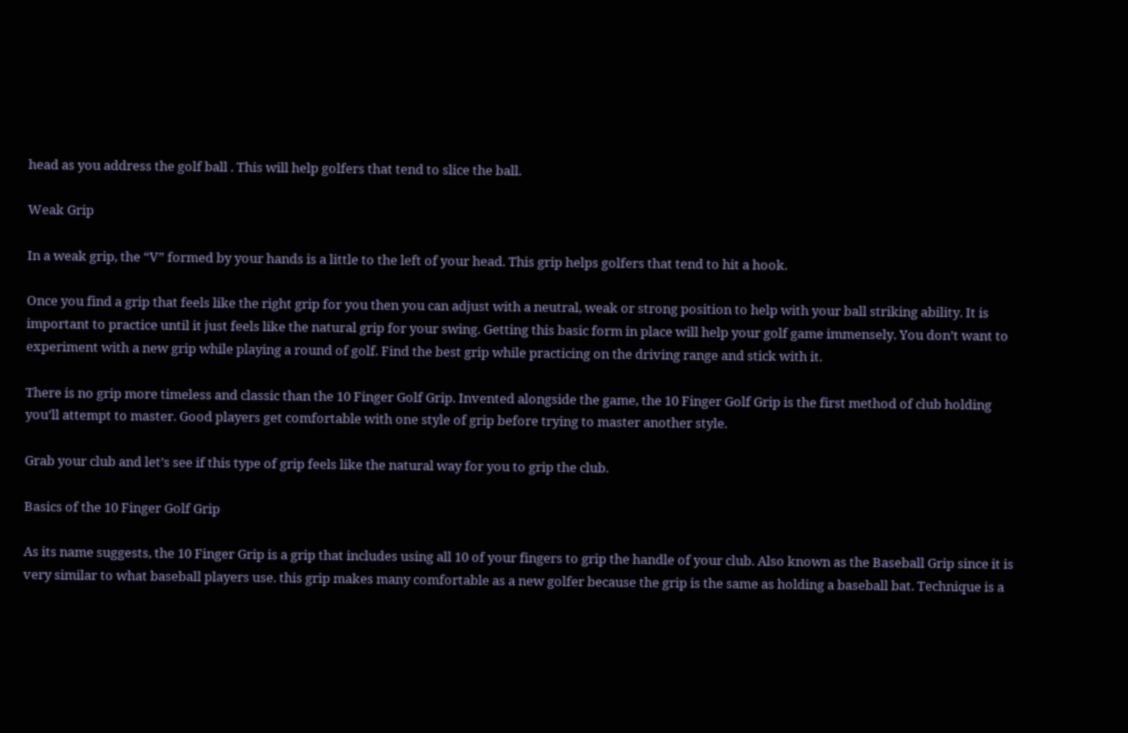head as you address the golf ball . This will help golfers that tend to slice the ball.

Weak Grip

In a weak grip, the “V” formed by your hands is a little to the left of your head. This grip helps golfers that tend to hit a hook.

Once you find a grip that feels like the right grip for you then you can adjust with a neutral, weak or strong position to help with your ball striking ability. It is important to practice until it just feels like the natural grip for your swing. Getting this basic form in place will help your golf game immensely. You don’t want to experiment with a new grip while playing a round of golf. Find the best grip while practicing on the driving range and stick with it.

There is no grip more timeless and classic than the 10 Finger Golf Grip. Invented alongside the game, the 10 Finger Golf Grip is the first method of club holding you’ll attempt to master. Good players get comfortable with one style of grip before trying to master another style.

Grab your club and let’s see if this type of grip feels like the natural way for you to grip the club.

Basics of the 10 Finger Golf Grip

As its name suggests, the 10 Finger Grip is a grip that includes using all 10 of your fingers to grip the handle of your club. Also known as the Baseball Grip since it is very similar to what baseball players use. this grip makes many comfortable as a new golfer because the grip is the same as holding a baseball bat. Technique is a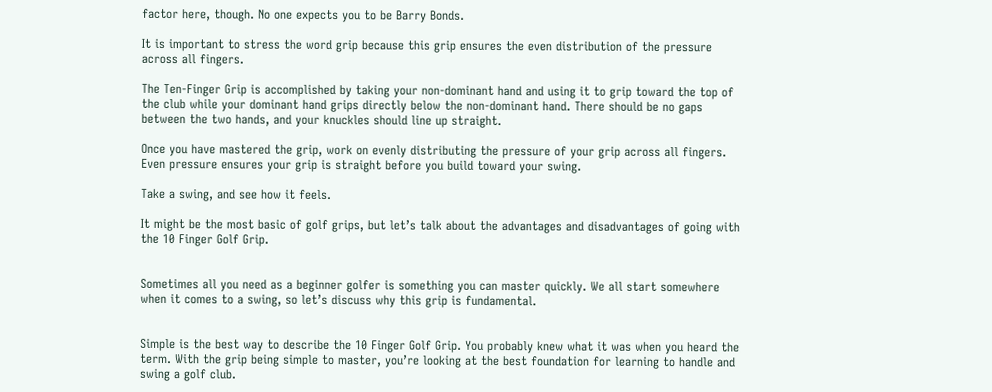factor here, though. No one expects you to be Barry Bonds.

It is important to stress the word grip because this grip ensures the even distribution of the pressure across all fingers.

The Ten-Finger Grip is accomplished by taking your non-dominant hand and using it to grip toward the top of the club while your dominant hand grips directly below the non-dominant hand. There should be no gaps between the two hands, and your knuckles should line up straight.

Once you have mastered the grip, work on evenly distributing the pressure of your grip across all fingers. Even pressure ensures your grip is straight before you build toward your swing.

Take a swing, and see how it feels.

It might be the most basic of golf grips, but let’s talk about the advantages and disadvantages of going with the 10 Finger Golf Grip.


Sometimes all you need as a beginner golfer is something you can master quickly. We all start somewhere when it comes to a swing, so let’s discuss why this grip is fundamental.


Simple is the best way to describe the 10 Finger Golf Grip. You probably knew what it was when you heard the term. With the grip being simple to master, you’re looking at the best foundation for learning to handle and swing a golf club.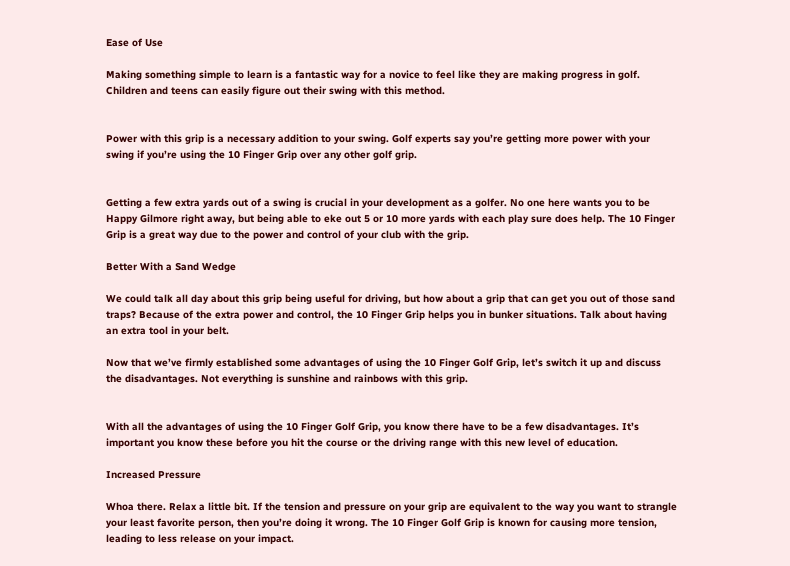Ease of Use

Making something simple to learn is a fantastic way for a novice to feel like they are making progress in golf. Children and teens can easily figure out their swing with this method.


Power with this grip is a necessary addition to your swing. Golf experts say you’re getting more power with your swing if you’re using the 10 Finger Grip over any other golf grip.


Getting a few extra yards out of a swing is crucial in your development as a golfer. No one here wants you to be Happy Gilmore right away, but being able to eke out 5 or 10 more yards with each play sure does help. The 10 Finger Grip is a great way due to the power and control of your club with the grip.

Better With a Sand Wedge

We could talk all day about this grip being useful for driving, but how about a grip that can get you out of those sand traps? Because of the extra power and control, the 10 Finger Grip helps you in bunker situations. Talk about having an extra tool in your belt.

Now that we’ve firmly established some advantages of using the 10 Finger Golf Grip, let’s switch it up and discuss the disadvantages. Not everything is sunshine and rainbows with this grip.


With all the advantages of using the 10 Finger Golf Grip, you know there have to be a few disadvantages. It’s important you know these before you hit the course or the driving range with this new level of education.

Increased Pressure

Whoa there. Relax a little bit. If the tension and pressure on your grip are equivalent to the way you want to strangle your least favorite person, then you’re doing it wrong. The 10 Finger Golf Grip is known for causing more tension, leading to less release on your impact.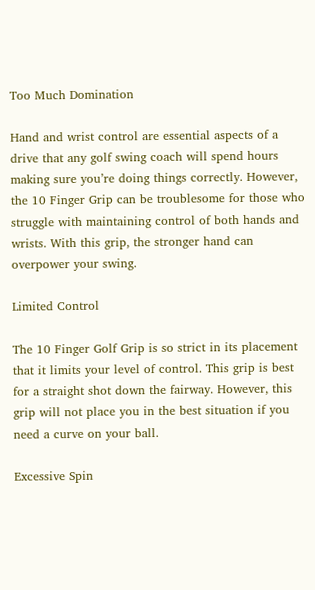Too Much Domination

Hand and wrist control are essential aspects of a drive that any golf swing coach will spend hours making sure you’re doing things correctly. However, the 10 Finger Grip can be troublesome for those who struggle with maintaining control of both hands and wrists. With this grip, the stronger hand can overpower your swing.

Limited Control

The 10 Finger Golf Grip is so strict in its placement that it limits your level of control. This grip is best for a straight shot down the fairway. However, this grip will not place you in the best situation if you need a curve on your ball.

Excessive Spin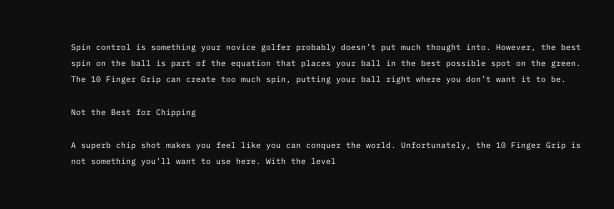Spin control is something your novice golfer probably doesn’t put much thought into. However, the best spin on the ball is part of the equation that places your ball in the best possible spot on the green. The 10 Finger Grip can create too much spin, putting your ball right where you don’t want it to be.

Not the Best for Chipping

A superb chip shot makes you feel like you can conquer the world. Unfortunately, the 10 Finger Grip is not something you’ll want to use here. With the level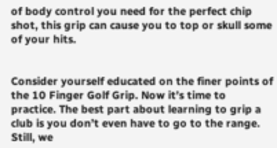of body control you need for the perfect chip shot, this grip can cause you to top or skull some of your hits.


Consider yourself educated on the finer points of the 10 Finger Golf Grip. Now it’s time to practice. The best part about learning to grip a club is you don’t even have to go to the range. Still, we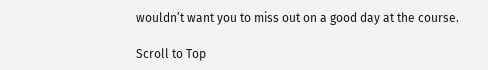wouldn’t want you to miss out on a good day at the course.

Scroll to Top